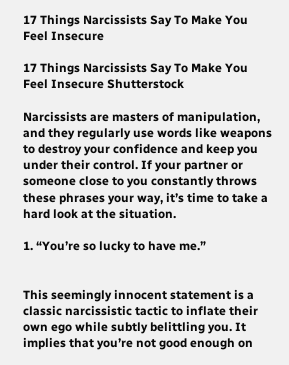17 Things Narcissists Say To Make You Feel Insecure

17 Things Narcissists Say To Make You Feel Insecure Shutterstock

Narcissists are masters of manipulation, and they regularly use words like weapons to destroy your confidence and keep you under their control. If your partner or someone close to you constantly throws these phrases your way, it’s time to take a hard look at the situation.

1. “You’re so lucky to have me.”


This seemingly innocent statement is a classic narcissistic tactic to inflate their own ego while subtly belittling you. It implies that you’re not good enough on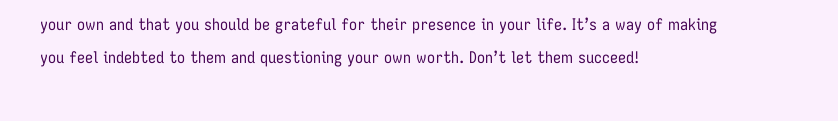your own and that you should be grateful for their presence in your life. It’s a way of making you feel indebted to them and questioning your own worth. Don’t let them succeed!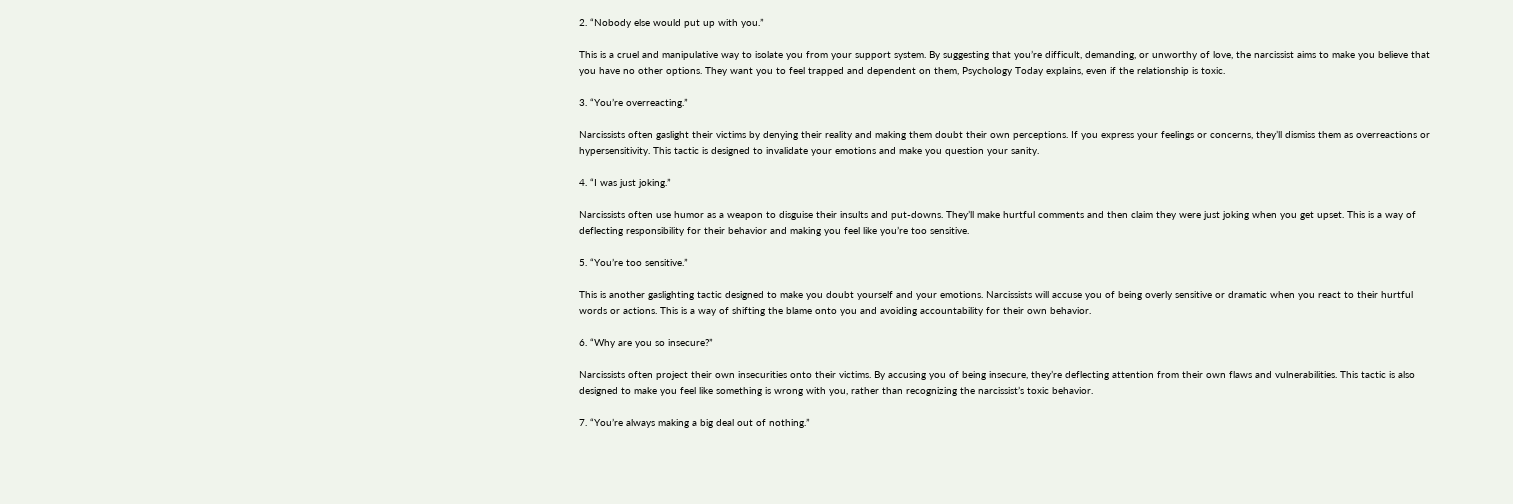2. “Nobody else would put up with you.”

This is a cruel and manipulative way to isolate you from your support system. By suggesting that you’re difficult, demanding, or unworthy of love, the narcissist aims to make you believe that you have no other options. They want you to feel trapped and dependent on them, Psychology Today explains, even if the relationship is toxic.

3. “You’re overreacting.”

Narcissists often gaslight their victims by denying their reality and making them doubt their own perceptions. If you express your feelings or concerns, they’ll dismiss them as overreactions or hypersensitivity. This tactic is designed to invalidate your emotions and make you question your sanity.

4. “I was just joking.”

Narcissists often use humor as a weapon to disguise their insults and put-downs. They’ll make hurtful comments and then claim they were just joking when you get upset. This is a way of deflecting responsibility for their behavior and making you feel like you’re too sensitive.

5. “You’re too sensitive.”

This is another gaslighting tactic designed to make you doubt yourself and your emotions. Narcissists will accuse you of being overly sensitive or dramatic when you react to their hurtful words or actions. This is a way of shifting the blame onto you and avoiding accountability for their own behavior.

6. “Why are you so insecure?”

Narcissists often project their own insecurities onto their victims. By accusing you of being insecure, they’re deflecting attention from their own flaws and vulnerabilities. This tactic is also designed to make you feel like something is wrong with you, rather than recognizing the narcissist’s toxic behavior.

7. “You’re always making a big deal out of nothing.”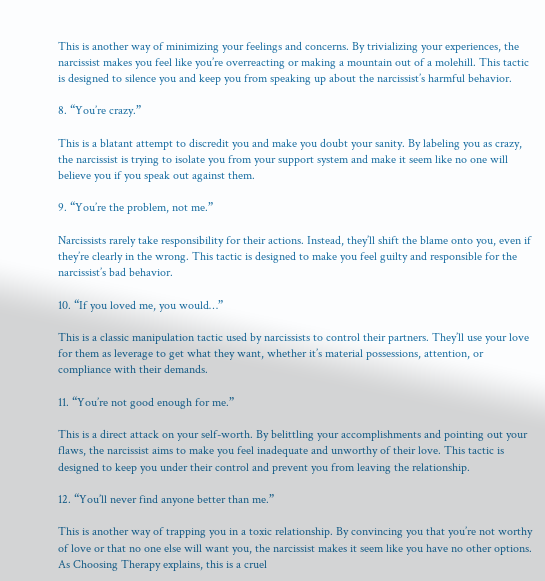This is another way of minimizing your feelings and concerns. By trivializing your experiences, the narcissist makes you feel like you’re overreacting or making a mountain out of a molehill. This tactic is designed to silence you and keep you from speaking up about the narcissist’s harmful behavior.

8. “You’re crazy.”

This is a blatant attempt to discredit you and make you doubt your sanity. By labeling you as crazy, the narcissist is trying to isolate you from your support system and make it seem like no one will believe you if you speak out against them.

9. “You’re the problem, not me.”

Narcissists rarely take responsibility for their actions. Instead, they’ll shift the blame onto you, even if they’re clearly in the wrong. This tactic is designed to make you feel guilty and responsible for the narcissist’s bad behavior.

10. “If you loved me, you would…”

This is a classic manipulation tactic used by narcissists to control their partners. They’ll use your love for them as leverage to get what they want, whether it’s material possessions, attention, or compliance with their demands.

11. “You’re not good enough for me.”

This is a direct attack on your self-worth. By belittling your accomplishments and pointing out your flaws, the narcissist aims to make you feel inadequate and unworthy of their love. This tactic is designed to keep you under their control and prevent you from leaving the relationship.

12. “You’ll never find anyone better than me.”

This is another way of trapping you in a toxic relationship. By convincing you that you’re not worthy of love or that no one else will want you, the narcissist makes it seem like you have no other options. As Choosing Therapy explains, this is a cruel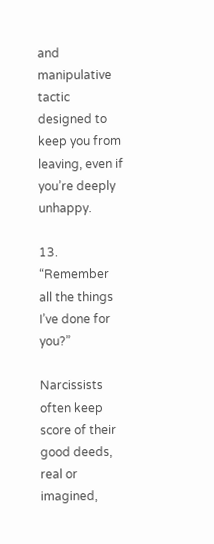and manipulative tactic designed to keep you from leaving, even if you’re deeply unhappy.

13. “Remember all the things I’ve done for you?”

Narcissists often keep score of their good deeds, real or imagined,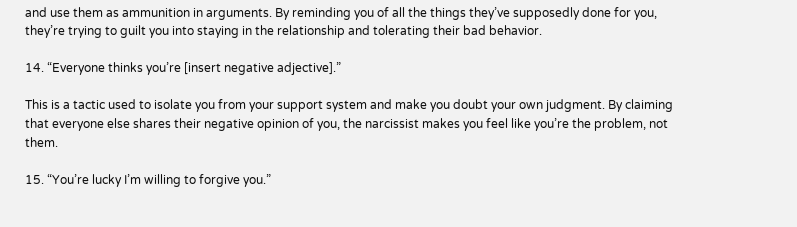and use them as ammunition in arguments. By reminding you of all the things they’ve supposedly done for you, they’re trying to guilt you into staying in the relationship and tolerating their bad behavior.

14. “Everyone thinks you’re [insert negative adjective].”

This is a tactic used to isolate you from your support system and make you doubt your own judgment. By claiming that everyone else shares their negative opinion of you, the narcissist makes you feel like you’re the problem, not them.

15. “You’re lucky I’m willing to forgive you.”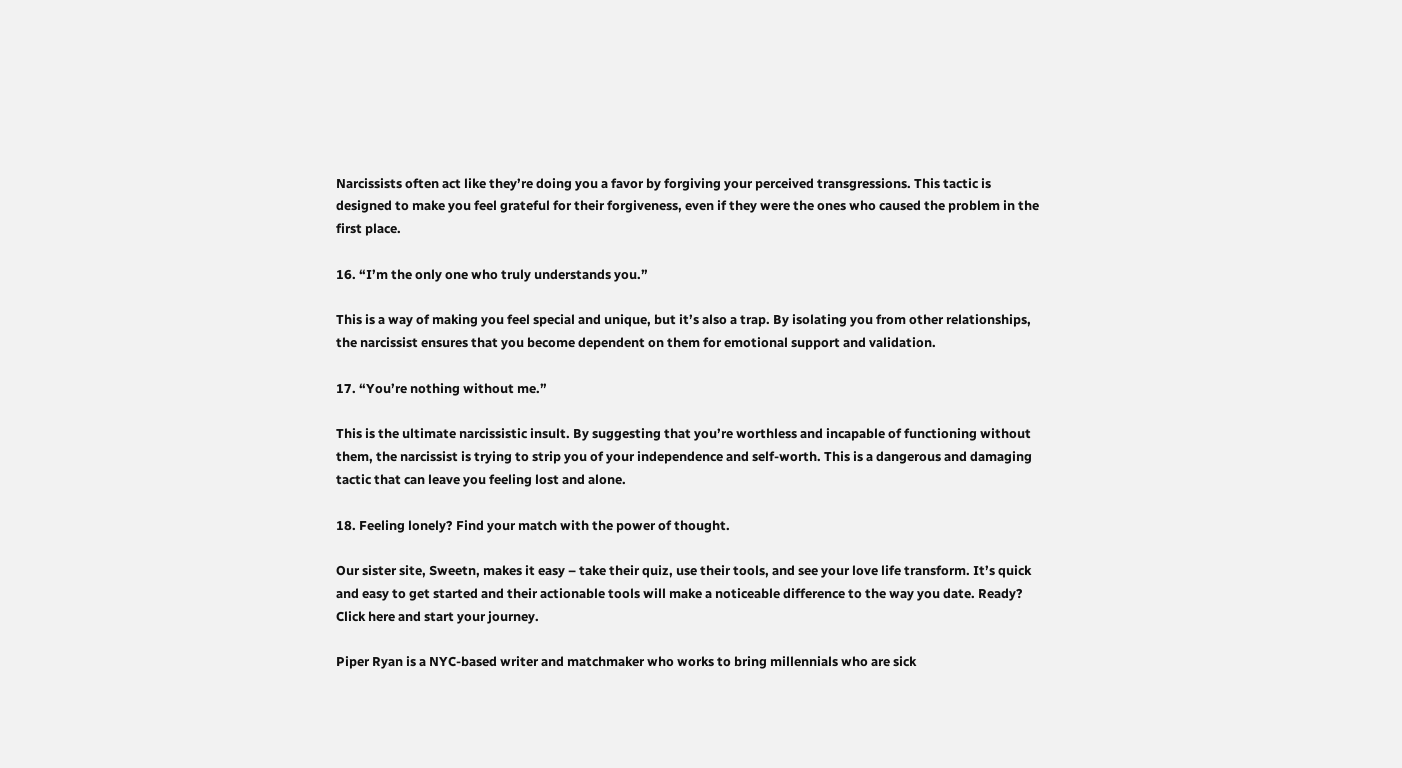Narcissists often act like they’re doing you a favor by forgiving your perceived transgressions. This tactic is designed to make you feel grateful for their forgiveness, even if they were the ones who caused the problem in the first place.

16. “I’m the only one who truly understands you.”

This is a way of making you feel special and unique, but it’s also a trap. By isolating you from other relationships, the narcissist ensures that you become dependent on them for emotional support and validation.

17. “You’re nothing without me.”

This is the ultimate narcissistic insult. By suggesting that you’re worthless and incapable of functioning without them, the narcissist is trying to strip you of your independence and self-worth. This is a dangerous and damaging tactic that can leave you feeling lost and alone.

18. Feeling lonely? Find your match with the power of thought.

Our sister site, Sweetn, makes it easy – take their quiz, use their tools, and see your love life transform. It’s quick and easy to get started and their actionable tools will make a noticeable difference to the way you date. Ready? Click here and start your journey.

Piper Ryan is a NYC-based writer and matchmaker who works to bring millennials who are sick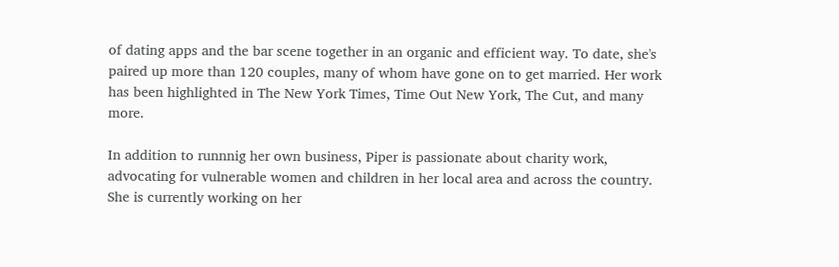of dating apps and the bar scene together in an organic and efficient way. To date, she's paired up more than 120 couples, many of whom have gone on to get married. Her work has been highlighted in The New York Times, Time Out New York, The Cut, and many more.

In addition to runnnig her own business, Piper is passionate about charity work, advocating for vulnerable women and children in her local area and across the country. She is currently working on her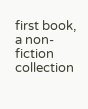first book, a non-fiction collection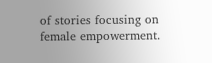of stories focusing on female empowerment.